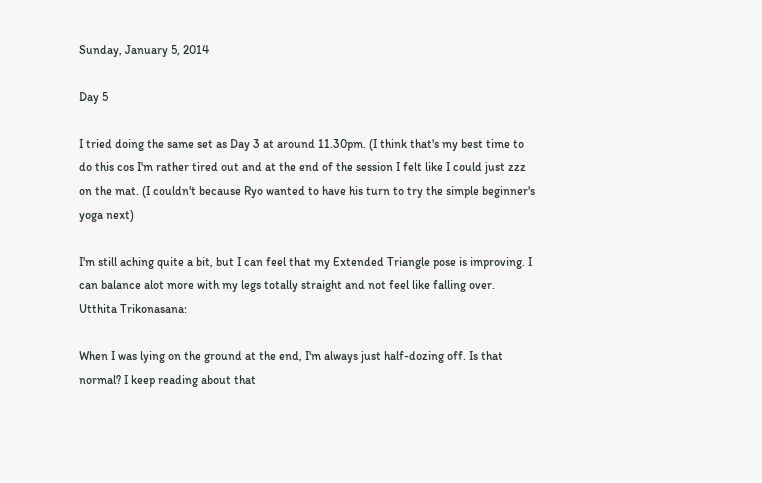Sunday, January 5, 2014

Day 5

I tried doing the same set as Day 3 at around 11.30pm. (I think that's my best time to do this cos I'm rather tired out and at the end of the session I felt like I could just zzz on the mat. (I couldn't because Ryo wanted to have his turn to try the simple beginner's yoga next)

I'm still aching quite a bit, but I can feel that my Extended Triangle pose is improving. I can balance alot more with my legs totally straight and not feel like falling over.
Utthita Trikonasana:

When I was lying on the ground at the end, I'm always just half-dozing off. Is that normal? I keep reading about that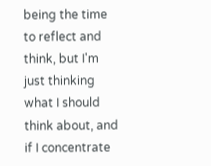being the time to reflect and think, but I'm just thinking what I should think about, and if I concentrate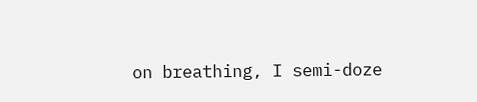on breathing, I semi-doze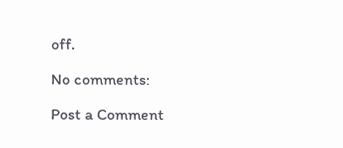off.

No comments:

Post a Comment